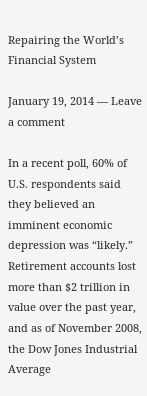Repairing the World’s Financial System

January 19, 2014 — Leave a comment

In a recent poll, 60% of U.S. respondents said they believed an imminent economic depression was “likely.” Retirement accounts lost more than $2 trillion in value over the past year, and as of November 2008, the Dow Jones Industrial Average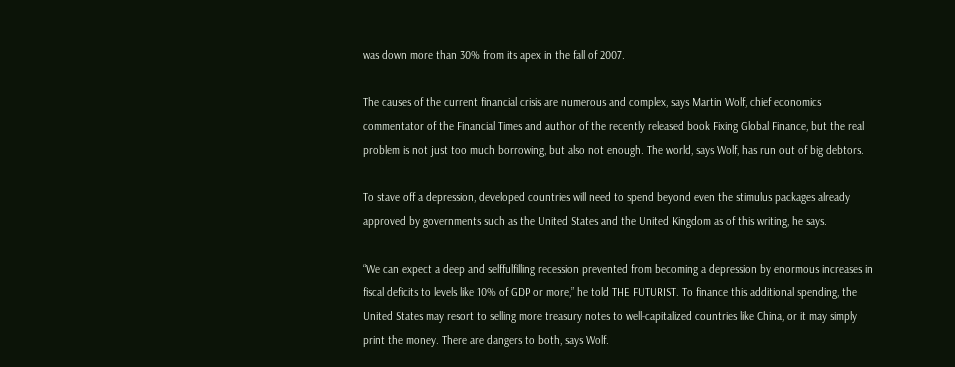was down more than 30% from its apex in the fall of 2007.

The causes of the current financial crisis are numerous and complex, says Martin Wolf, chief economics commentator of the Financial Times and author of the recently released book Fixing Global Finance, but the real problem is not just too much borrowing, but also not enough. The world, says Wolf, has run out of big debtors.

To stave off a depression, developed countries will need to spend beyond even the stimulus packages already approved by governments such as the United States and the United Kingdom as of this writing, he says.

“We can expect a deep and selffulfilling recession prevented from becoming a depression by enormous increases in fiscal deficits to levels like 10% of GDP or more,” he told THE FUTURIST. To finance this additional spending, the United States may resort to selling more treasury notes to well-capitalized countries like China, or it may simply print the money. There are dangers to both, says Wolf.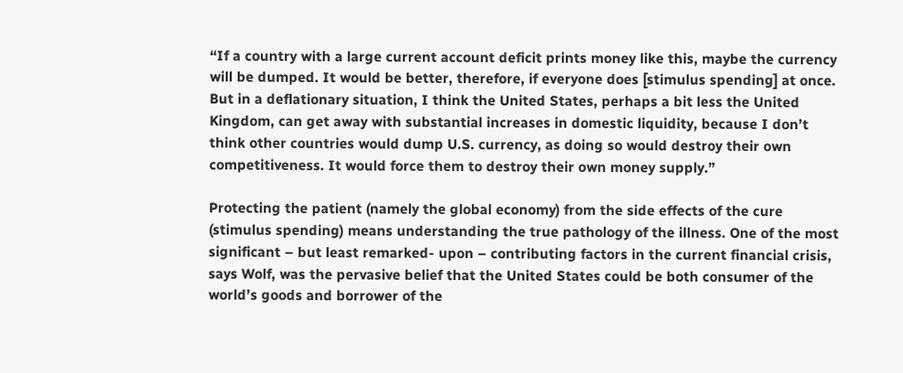“If a country with a large current account deficit prints money like this, maybe the currency will be dumped. It would be better, therefore, if everyone does [stimulus spending] at once. But in a deflationary situation, I think the United States, perhaps a bit less the United Kingdom, can get away with substantial increases in domestic liquidity, because I don’t think other countries would dump U.S. currency, as doing so would destroy their own competitiveness. It would force them to destroy their own money supply.”

Protecting the patient (namely the global economy) from the side effects of the cure (stimulus spending) means understanding the true pathology of the illness. One of the most significant – but least remarked- upon – contributing factors in the current financial crisis, says Wolf, was the pervasive belief that the United States could be both consumer of the world’s goods and borrower of the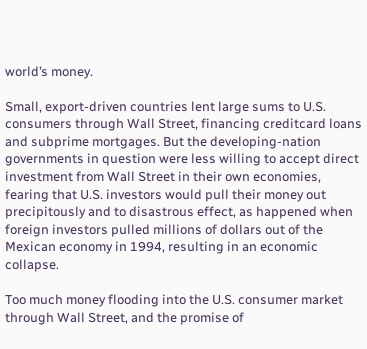world’s money.

Small, export-driven countries lent large sums to U.S. consumers through Wall Street, financing creditcard loans and subprime mortgages. But the developing-nation governments in question were less willing to accept direct investment from Wall Street in their own economies, fearing that U.S. investors would pull their money out precipitously and to disastrous effect, as happened when foreign investors pulled millions of dollars out of the Mexican economy in 1994, resulting in an economic collapse.

Too much money flooding into the U.S. consumer market through Wall Street, and the promise of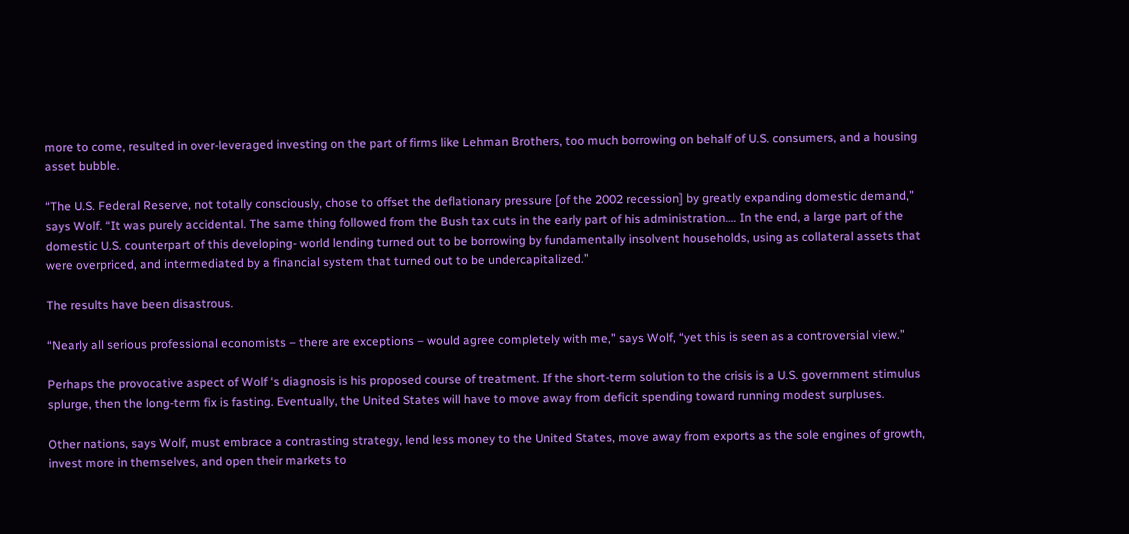more to come, resulted in over-leveraged investing on the part of firms like Lehman Brothers, too much borrowing on behalf of U.S. consumers, and a housing asset bubble.

“The U.S. Federal Reserve, not totally consciously, chose to offset the deflationary pressure [of the 2002 recession] by greatly expanding domestic demand,” says Wolf. “It was purely accidental. The same thing followed from the Bush tax cuts in the early part of his administration…. In the end, a large part of the domestic U.S. counterpart of this developing- world lending turned out to be borrowing by fundamentally insolvent households, using as collateral assets that were overpriced, and intermediated by a financial system that turned out to be undercapitalized.”

The results have been disastrous.

“Nearly all serious professional economists – there are exceptions – would agree completely with me,” says Wolf, “yet this is seen as a controversial view.”

Perhaps the provocative aspect of Wolf ‘s diagnosis is his proposed course of treatment. If the short-term solution to the crisis is a U.S. government stimulus splurge, then the long-term fix is fasting. Eventually, the United States will have to move away from deficit spending toward running modest surpluses.

Other nations, says Wolf, must embrace a contrasting strategy, lend less money to the United States, move away from exports as the sole engines of growth, invest more in themselves, and open their markets to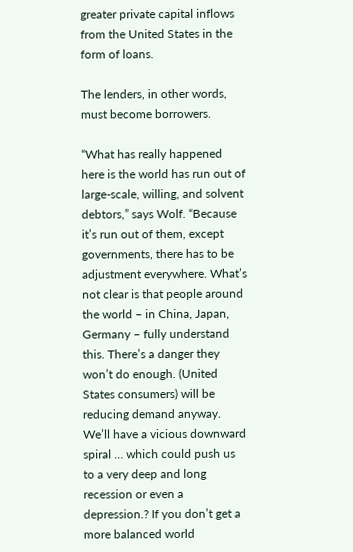greater private capital inflows from the United States in the form of loans.

The lenders, in other words, must become borrowers.

“What has really happened here is the world has run out of large-scale, willing, and solvent debtors,” says Wolf. “Because it’s run out of them, except governments, there has to be adjustment everywhere. What’s not clear is that people around the world – in China, Japan, Germany – fully understand this. There’s a danger they won’t do enough. (United States consumers) will be reducing demand anyway. We’ll have a vicious downward spiral … which could push us to a very deep and long recession or even a depression.? If you don’t get a more balanced world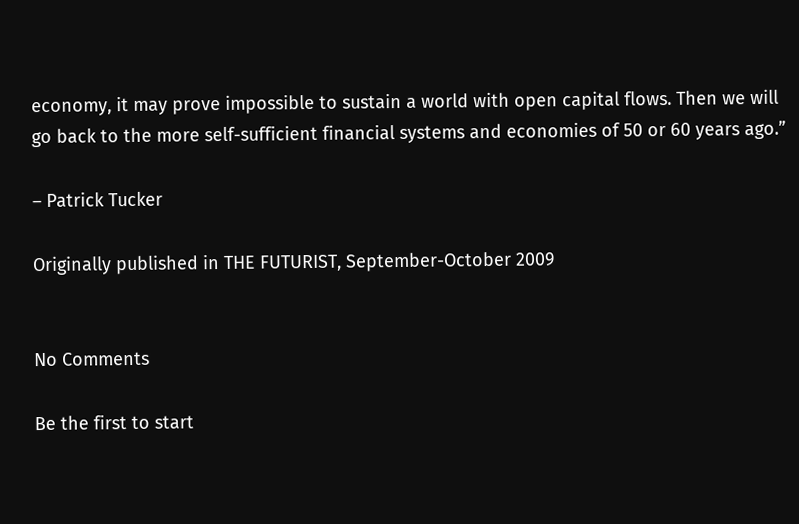economy, it may prove impossible to sustain a world with open capital flows. Then we will go back to the more self-sufficient financial systems and economies of 50 or 60 years ago.”

– Patrick Tucker

Originally published in THE FUTURIST, September-October 2009


No Comments

Be the first to start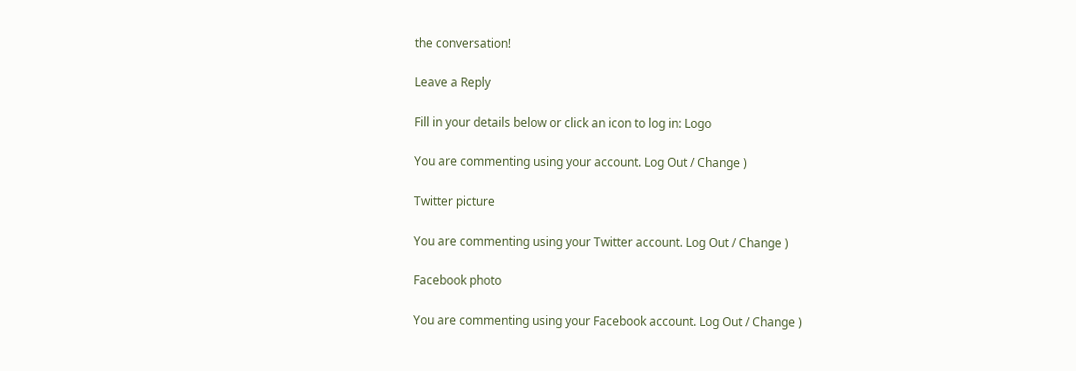the conversation!

Leave a Reply

Fill in your details below or click an icon to log in: Logo

You are commenting using your account. Log Out / Change )

Twitter picture

You are commenting using your Twitter account. Log Out / Change )

Facebook photo

You are commenting using your Facebook account. Log Out / Change )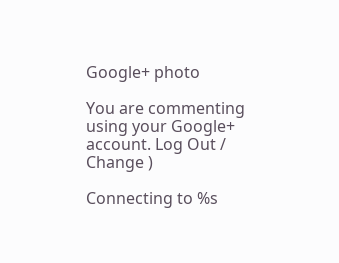Google+ photo

You are commenting using your Google+ account. Log Out / Change )

Connecting to %s